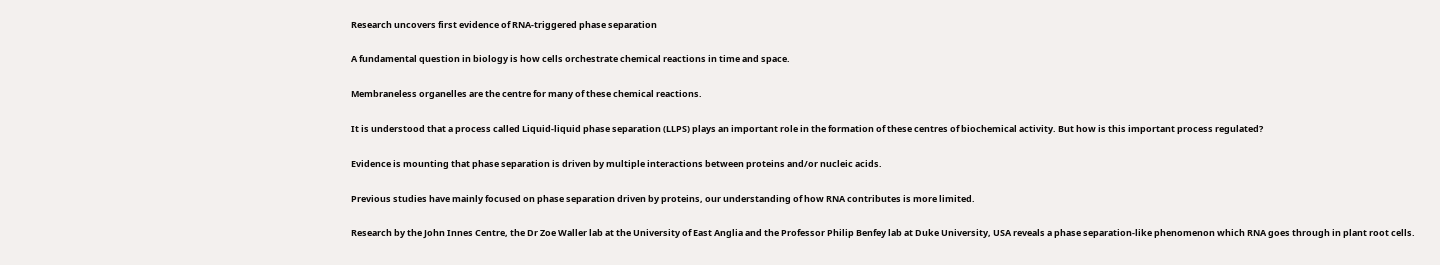Research uncovers first evidence of RNA-triggered phase separation

A fundamental question in biology is how cells orchestrate chemical reactions in time and space.

Membraneless organelles are the centre for many of these chemical reactions.

It is understood that a process called Liquid-liquid phase separation (LLPS) plays an important role in the formation of these centres of biochemical activity. But how is this important process regulated?

Evidence is mounting that phase separation is driven by multiple interactions between proteins and/or nucleic acids.

Previous studies have mainly focused on phase separation driven by proteins, our understanding of how RNA contributes is more limited.

Research by the John Innes Centre, the Dr Zoe Waller lab at the University of East Anglia and the Professor Philip Benfey lab at Duke University, USA reveals a phase separation-like phenomenon which RNA goes through in plant root cells.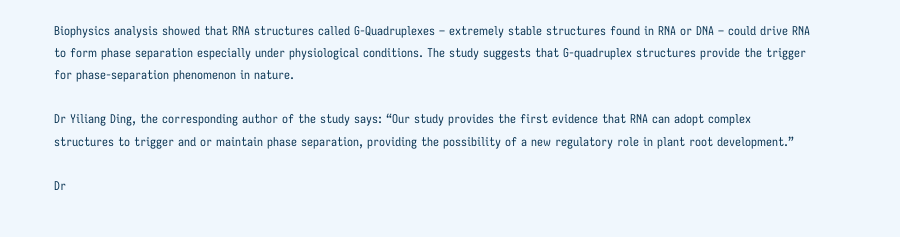Biophysics analysis showed that RNA structures called G-Quadruplexes – extremely stable structures found in RNA or DNA – could drive RNA to form phase separation especially under physiological conditions. The study suggests that G-quadruplex structures provide the trigger for phase-separation phenomenon in nature.

Dr Yiliang Ding, the corresponding author of the study says: “Our study provides the first evidence that RNA can adopt complex structures to trigger and or maintain phase separation, providing the possibility of a new regulatory role in plant root development.”

Dr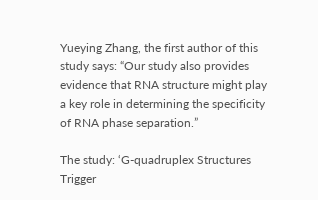Yueying Zhang, the first author of this study says: “Our study also provides evidence that RNA structure might play a key role in determining the specificity of RNA phase separation.”

The study: ‘G-quadruplex Structures Trigger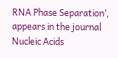RNA Phase Separation’, appears in the journal Nucleic Acids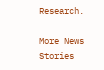Research.

More News Stories